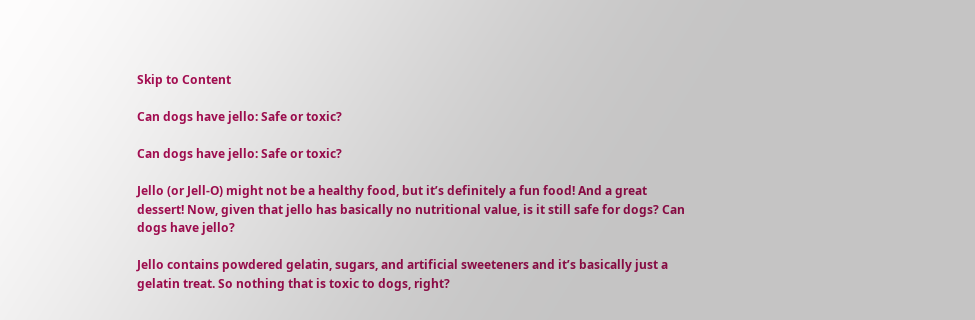Skip to Content

Can dogs have jello: Safe or toxic?

Can dogs have jello: Safe or toxic?

Jello (or Jell-O) might not be a healthy food, but it’s definitely a fun food! And a great dessert! Now, given that jello has basically no nutritional value, is it still safe for dogs? Can dogs have jello?

Jello contains powdered gelatin, sugars, and artificial sweeteners and it’s basically just a gelatin treat. So nothing that is toxic to dogs, right?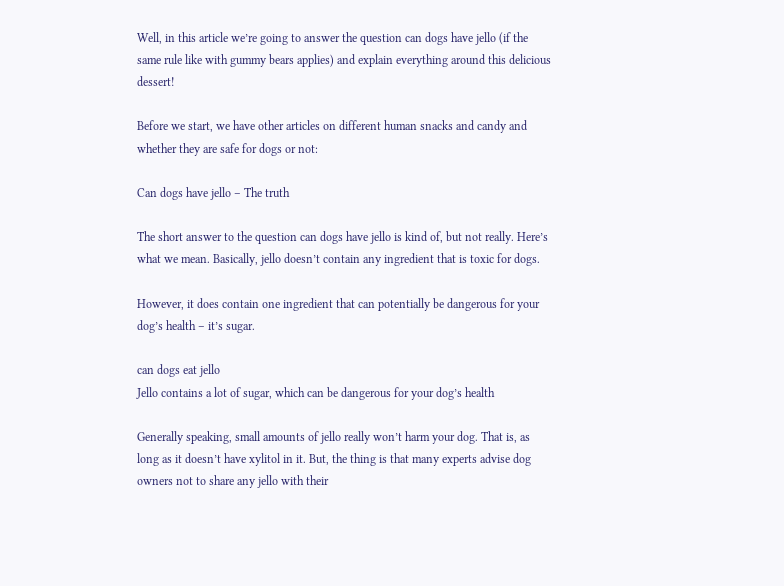Well, in this article we’re going to answer the question can dogs have jello (if the same rule like with gummy bears applies) and explain everything around this delicious dessert!

Before we start, we have other articles on different human snacks and candy and whether they are safe for dogs or not:

Can dogs have jello – The truth

The short answer to the question can dogs have jello is kind of, but not really. Here’s what we mean. Basically, jello doesn’t contain any ingredient that is toxic for dogs.

However, it does contain one ingredient that can potentially be dangerous for your dog’s health – it’s sugar.

can dogs eat jello
Jello contains a lot of sugar, which can be dangerous for your dog’s health

Generally speaking, small amounts of jello really won’t harm your dog. That is, as long as it doesn’t have xylitol in it. But, the thing is that many experts advise dog owners not to share any jello with their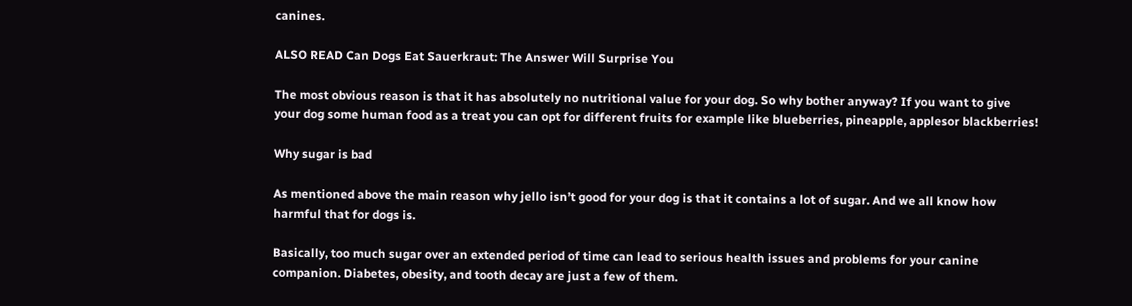canines.

ALSO READ Can Dogs Eat Sauerkraut: The Answer Will Surprise You

The most obvious reason is that it has absolutely no nutritional value for your dog. So why bother anyway? If you want to give your dog some human food as a treat you can opt for different fruits for example like blueberries, pineapple, applesor blackberries!

Why sugar is bad

As mentioned above the main reason why jello isn’t good for your dog is that it contains a lot of sugar. And we all know how harmful that for dogs is.

Basically, too much sugar over an extended period of time can lead to serious health issues and problems for your canine companion. Diabetes, obesity, and tooth decay are just a few of them.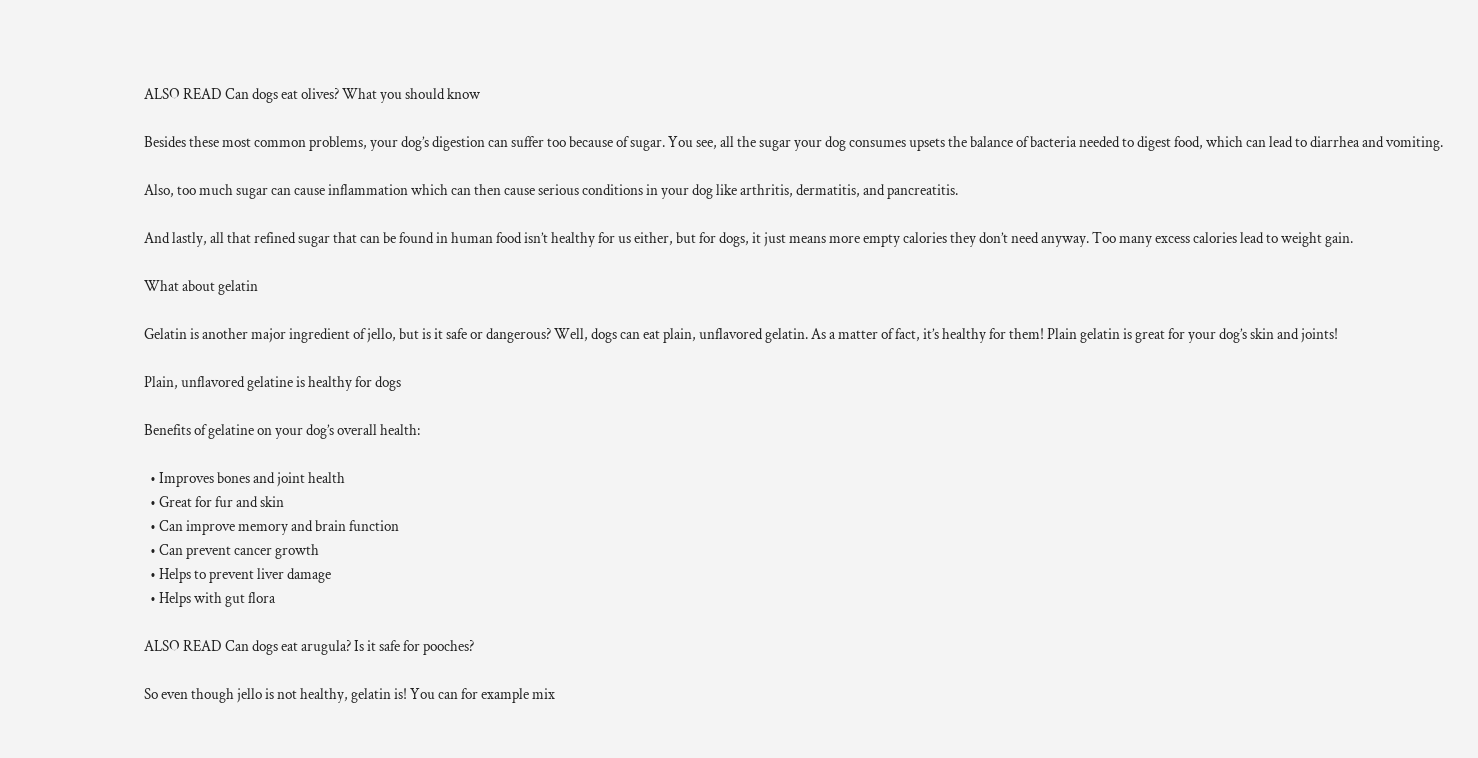ALSO READ Can dogs eat olives? What you should know

Besides these most common problems, your dog’s digestion can suffer too because of sugar. You see, all the sugar your dog consumes upsets the balance of bacteria needed to digest food, which can lead to diarrhea and vomiting.

Also, too much sugar can cause inflammation which can then cause serious conditions in your dog like arthritis, dermatitis, and pancreatitis.

And lastly, all that refined sugar that can be found in human food isn’t healthy for us either, but for dogs, it just means more empty calories they don’t need anyway. Too many excess calories lead to weight gain.

What about gelatin

Gelatin is another major ingredient of jello, but is it safe or dangerous? Well, dogs can eat plain, unflavored gelatin. As a matter of fact, it’s healthy for them! Plain gelatin is great for your dog’s skin and joints!

Plain, unflavored gelatine is healthy for dogs

Benefits of gelatine on your dog’s overall health:

  • Improves bones and joint health
  • Great for fur and skin
  • Can improve memory and brain function
  • Can prevent cancer growth
  • Helps to prevent liver damage
  • Helps with gut flora

ALSO READ Can dogs eat arugula? Is it safe for pooches?

So even though jello is not healthy, gelatin is! You can for example mix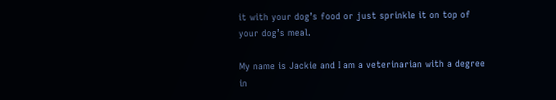it with your dog’s food or just sprinkle it on top of your dog’s meal.

My name is Jackie and I am a veterinarian with a degree in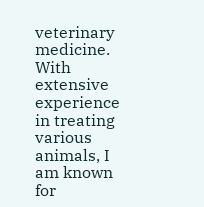veterinary medicine. With extensive experience in treating various animals, I am known for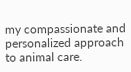my compassionate and personalized approach to animal care.